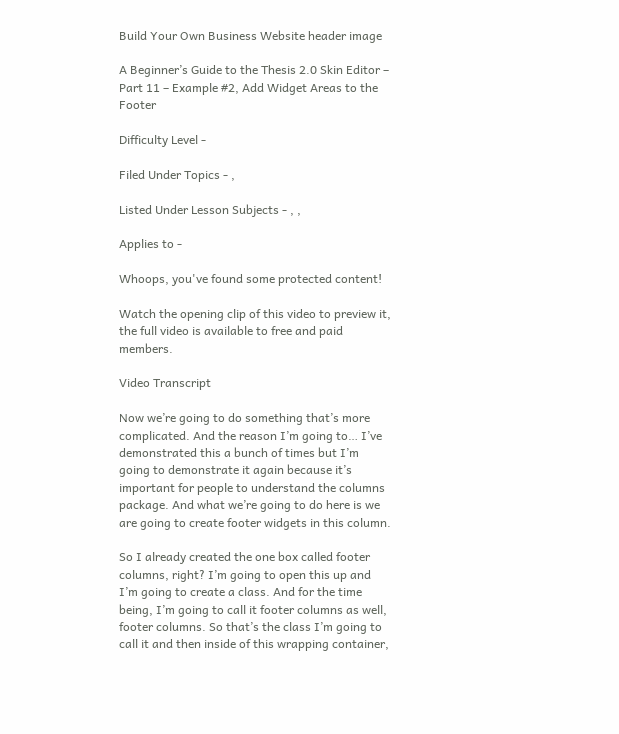Build Your Own Business Website header image

A Beginner’s Guide to the Thesis 2.0 Skin Editor – Part 11 – Example #2, Add Widget Areas to the Footer

Difficulty Level -

Filed Under Topics - ,

Listed Under Lesson Subjects - , ,

Applies to -

Whoops, you've found some protected content!

Watch the opening clip of this video to preview it,
the full video is available to free and paid members.

Video Transcript

Now we’re going to do something that’s more complicated. And the reason I’m going to… I’ve demonstrated this a bunch of times but I’m going to demonstrate it again because it’s important for people to understand the columns package. And what we’re going to do here is we are going to create footer widgets in this column.

So I already created the one box called footer columns, right? I’m going to open this up and I’m going to create a class. And for the time being, I’m going to call it footer columns as well, footer columns. So that’s the class I’m going to call it and then inside of this wrapping container,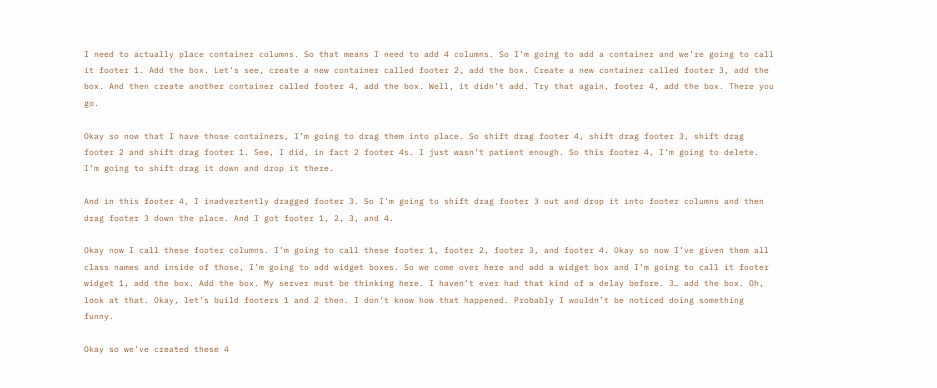I need to actually place container columns. So that means I need to add 4 columns. So I’m going to add a container and we’re going to call it footer 1. Add the box. Let’s see, create a new container called footer 2, add the box. Create a new container called footer 3, add the box. And then create another container called footer 4, add the box. Well, it didn’t add. Try that again, footer 4, add the box. There you go.

Okay so now that I have those containers, I’m going to drag them into place. So shift drag footer 4, shift drag footer 3, shift drag footer 2 and shift drag footer 1. See, I did, in fact 2 footer 4s. I just wasn’t patient enough. So this footer 4, I’m going to delete. I’m going to shift drag it down and drop it there.

And in this footer 4, I inadvertently dragged footer 3. So I’m going to shift drag footer 3 out and drop it into footer columns and then drag footer 3 down the place. And I got footer 1, 2, 3, and 4.

Okay now I call these footer columns. I’m going to call these footer 1, footer 2, footer 3, and footer 4. Okay so now I’ve given them all class names and inside of those, I’m going to add widget boxes. So we come over here and add a widget box and I’m going to call it footer widget 1, add the box. Add the box. My server must be thinking here. I haven’t ever had that kind of a delay before. 3… add the box. Oh, look at that. Okay, let’s build footers 1 and 2 then. I don’t know how that happened. Probably I wouldn’t be noticed doing something funny.

Okay so we’ve created these 4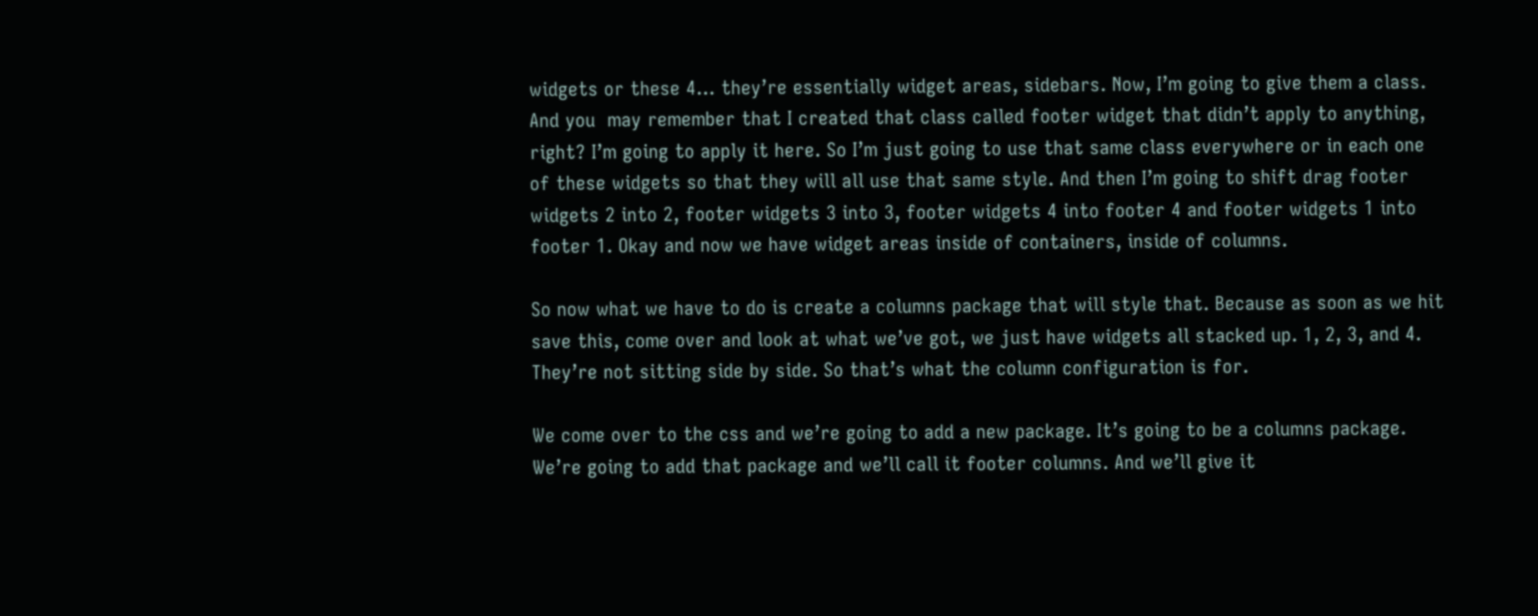widgets or these 4… they’re essentially widget areas, sidebars. Now, I’m going to give them a class. And you  may remember that I created that class called footer widget that didn’t apply to anything, right? I’m going to apply it here. So I’m just going to use that same class everywhere or in each one of these widgets so that they will all use that same style. And then I’m going to shift drag footer widgets 2 into 2, footer widgets 3 into 3, footer widgets 4 into footer 4 and footer widgets 1 into footer 1. Okay and now we have widget areas inside of containers, inside of columns.

So now what we have to do is create a columns package that will style that. Because as soon as we hit save this, come over and look at what we’ve got, we just have widgets all stacked up. 1, 2, 3, and 4. They’re not sitting side by side. So that’s what the column configuration is for.

We come over to the css and we’re going to add a new package. It’s going to be a columns package. We’re going to add that package and we’ll call it footer columns. And we’ll give it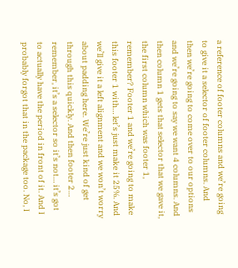a reference of footer columns and we’re going to give it a selector of footer columns. And then we’re going to come over to our options and we’re going to say we want 4 columns. And then column 1 gets that selector that we gave it, the first column which was footer 1, remember? Footer 1 and we’re going to make this footer 1 with… let’s just make it 25%. And we’ll give it a left alignment and we won’t worry about padding here. We’re just kind of get through this quickly. And then footer 2… remember, it’s a selector so it’s not… it’s got to actually have the period in front of it. And I probably forgot that in the package too. No, I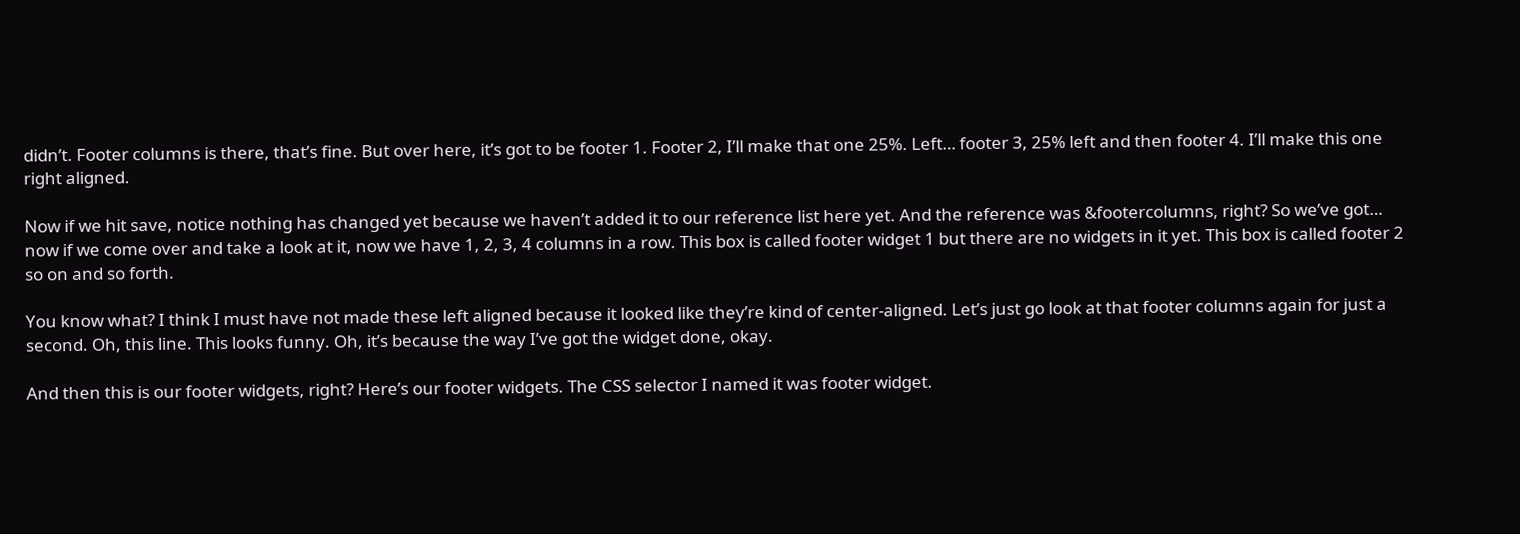didn’t. Footer columns is there, that’s fine. But over here, it’s got to be footer 1. Footer 2, I’ll make that one 25%. Left… footer 3, 25% left and then footer 4. I’ll make this one right aligned.

Now if we hit save, notice nothing has changed yet because we haven’t added it to our reference list here yet. And the reference was &footercolumns, right? So we’ve got… now if we come over and take a look at it, now we have 1, 2, 3, 4 columns in a row. This box is called footer widget 1 but there are no widgets in it yet. This box is called footer 2 so on and so forth.

You know what? I think I must have not made these left aligned because it looked like they’re kind of center-aligned. Let’s just go look at that footer columns again for just a second. Oh, this line. This looks funny. Oh, it’s because the way I’ve got the widget done, okay.

And then this is our footer widgets, right? Here’s our footer widgets. The CSS selector I named it was footer widget.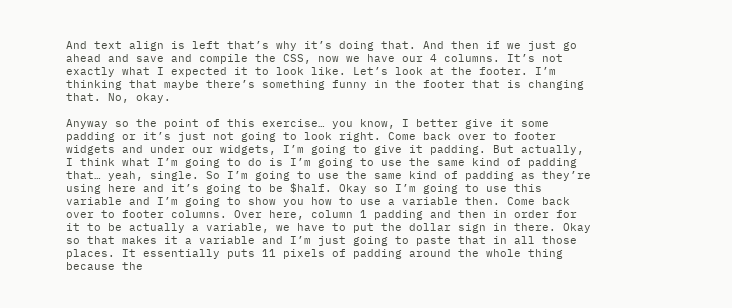And text align is left that’s why it’s doing that. And then if we just go ahead and save and compile the CSS, now we have our 4 columns. It’s not exactly what I expected it to look like. Let’s look at the footer. I’m thinking that maybe there’s something funny in the footer that is changing that. No, okay.

Anyway so the point of this exercise… you know, I better give it some padding or it’s just not going to look right. Come back over to footer widgets and under our widgets, I’m going to give it padding. But actually, I think what I’m going to do is I’m going to use the same kind of padding that… yeah, single. So I’m going to use the same kind of padding as they’re using here and it’s going to be $half. Okay so I’m going to use this variable and I’m going to show you how to use a variable then. Come back over to footer columns. Over here, column 1 padding and then in order for it to be actually a variable, we have to put the dollar sign in there. Okay so that makes it a variable and I’m just going to paste that in all those places. It essentially puts 11 pixels of padding around the whole thing because the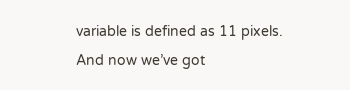variable is defined as 11 pixels. And now we’ve got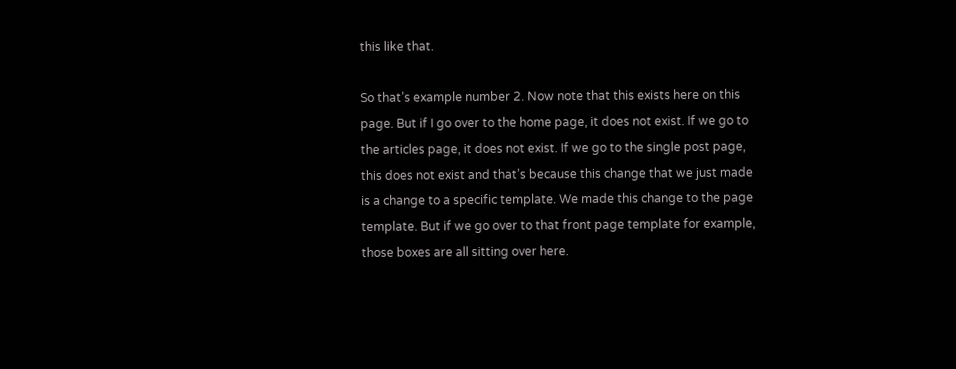this like that.

So that’s example number 2. Now note that this exists here on this page. But if I go over to the home page, it does not exist. If we go to the articles page, it does not exist. If we go to the single post page, this does not exist and that’s because this change that we just made is a change to a specific template. We made this change to the page template. But if we go over to that front page template for example, those boxes are all sitting over here.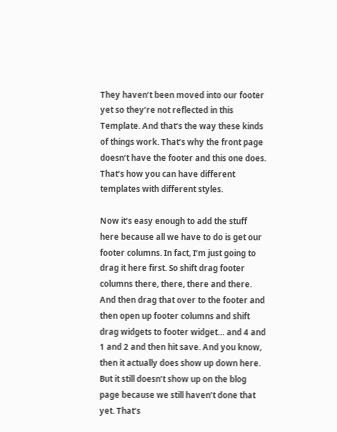They haven’t been moved into our footer yet so they’re not reflected in this Template. And that’s the way these kinds of things work. That’s why the front page doesn’t have the footer and this one does. That’s how you can have different templates with different styles.

Now it’s easy enough to add the stuff here because all we have to do is get our footer columns. In fact, I’m just going to drag it here first. So shift drag footer columns there, there, there and there. And then drag that over to the footer and then open up footer columns and shift drag widgets to footer widget… and 4 and 1 and 2 and then hit save. And you know, then it actually does show up down here. But it still doesn’t show up on the blog page because we still haven’t done that yet. That’s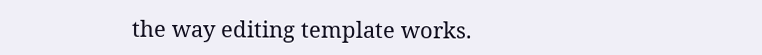the way editing template works.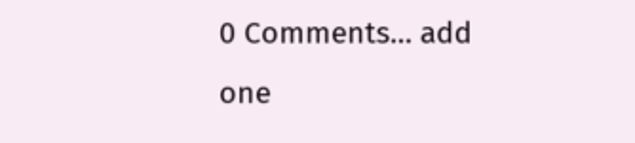0 Comments… add one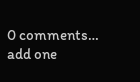0 comments… add one